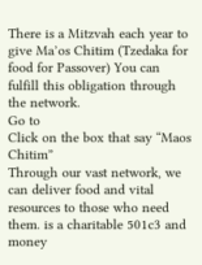There is a Mitzvah each year to give Ma’os Chitim (Tzedaka for food for Passover) You can fulfill this obligation through the network.
Go to
Click on the box that say “Maos Chitim”
Through our vast network, we can deliver food and vital resources to those who need them. is a charitable 501c3 and money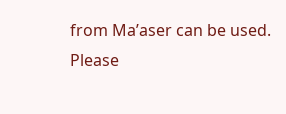from Ma’aser can be used. Please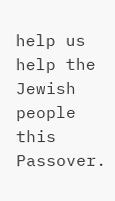help us help the Jewish people this Passover.